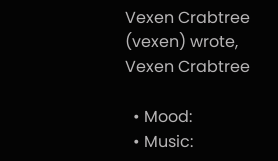Vexen Crabtree (vexen) wrote,
Vexen Crabtree

  • Mood:
  • Music: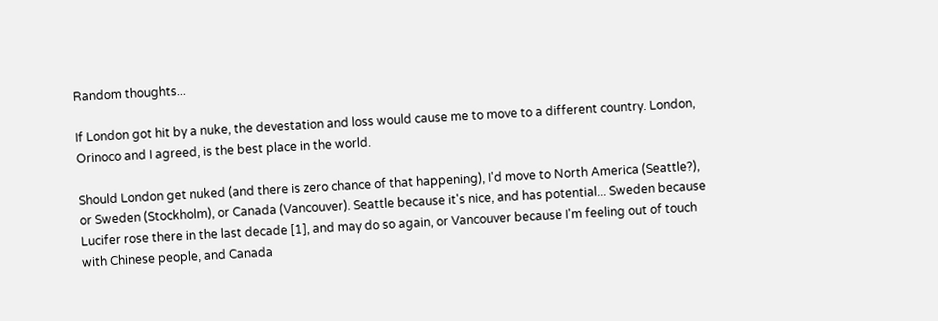Random thoughts...

If London got hit by a nuke, the devestation and loss would cause me to move to a different country. London, Orinoco and I agreed, is the best place in the world.

Should London get nuked (and there is zero chance of that happening), I'd move to North America (Seattle?), or Sweden (Stockholm), or Canada (Vancouver). Seattle because it's nice, and has potential... Sweden because Lucifer rose there in the last decade [1], and may do so again, or Vancouver because I'm feeling out of touch with Chinese people, and Canada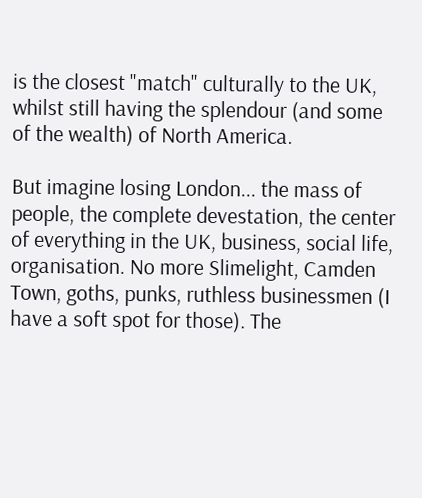is the closest "match" culturally to the UK, whilst still having the splendour (and some of the wealth) of North America.

But imagine losing London... the mass of people, the complete devestation, the center of everything in the UK, business, social life, organisation. No more Slimelight, Camden Town, goths, punks, ruthless businessmen (I have a soft spot for those). The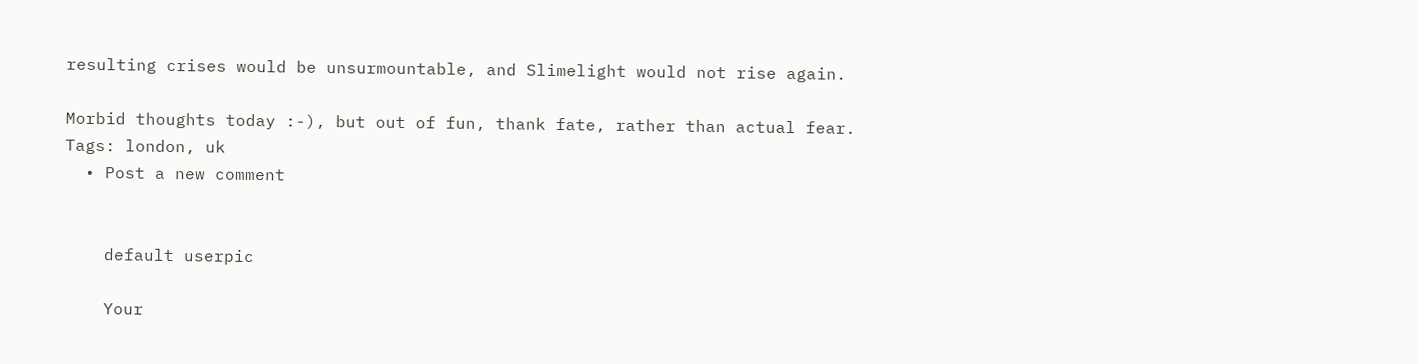resulting crises would be unsurmountable, and Slimelight would not rise again.

Morbid thoughts today :-), but out of fun, thank fate, rather than actual fear.
Tags: london, uk
  • Post a new comment


    default userpic

    Your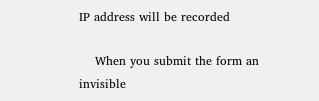IP address will be recorded

    When you submit the form an invisible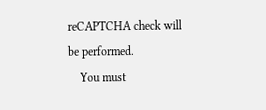reCAPTCHA check will be performed.
    You must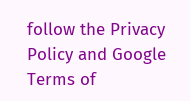follow the Privacy Policy and Google Terms of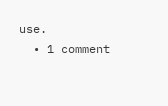use.
  • 1 comment